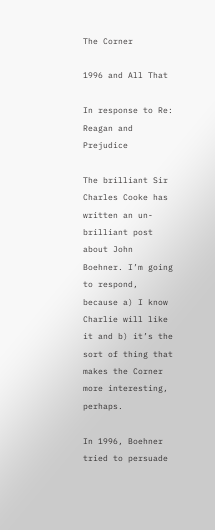The Corner

1996 and All That

In response to Re: Reagan and Prejudice

The brilliant Sir Charles Cooke has written an un-brilliant post about John Boehner. I’m going to respond, because a) I know Charlie will like it and b) it’s the sort of thing that makes the Corner more interesting, perhaps.

In 1996, Boehner tried to persuade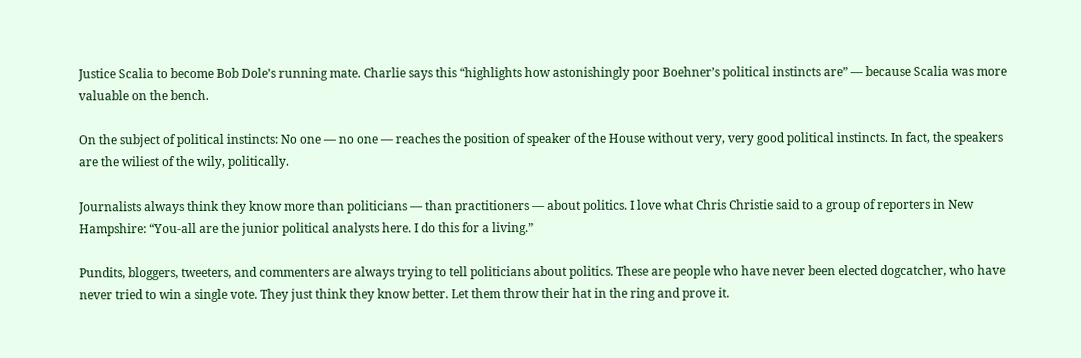Justice Scalia to become Bob Dole’s running mate. Charlie says this “highlights how astonishingly poor Boehner’s political instincts are” — because Scalia was more valuable on the bench.

On the subject of political instincts: No one — no one — reaches the position of speaker of the House without very, very good political instincts. In fact, the speakers are the wiliest of the wily, politically.

Journalists always think they know more than politicians — than practitioners — about politics. I love what Chris Christie said to a group of reporters in New Hampshire: “You-all are the junior political analysts here. I do this for a living.”

Pundits, bloggers, tweeters, and commenters are always trying to tell politicians about politics. These are people who have never been elected dogcatcher, who have never tried to win a single vote. They just think they know better. Let them throw their hat in the ring and prove it.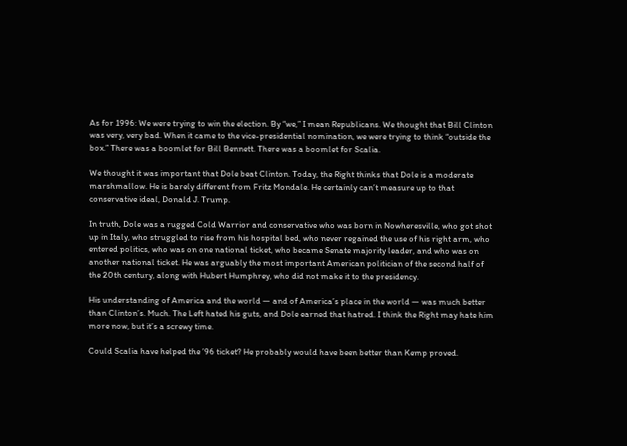As for 1996: We were trying to win the election. By “we,” I mean Republicans. We thought that Bill Clinton was very, very bad. When it came to the vice-presidential nomination, we were trying to think “outside the box.” There was a boomlet for Bill Bennett. There was a boomlet for Scalia.

We thought it was important that Dole beat Clinton. Today, the Right thinks that Dole is a moderate marshmallow. He is barely different from Fritz Mondale. He certainly can’t measure up to that conservative ideal, Donald J. Trump.

In truth, Dole was a rugged Cold Warrior and conservative who was born in Nowheresville, who got shot up in Italy, who struggled to rise from his hospital bed, who never regained the use of his right arm, who entered politics, who was on one national ticket, who became Senate majority leader, and who was on another national ticket. He was arguably the most important American politician of the second half of the 20th century, along with Hubert Humphrey, who did not make it to the presidency.

His understanding of America and the world — and of America’s place in the world — was much better than Clinton’s. Much. The Left hated his guts, and Dole earned that hatred. I think the Right may hate him more now, but it’s a screwy time.

Could Scalia have helped the ’96 ticket? He probably would have been better than Kemp proved.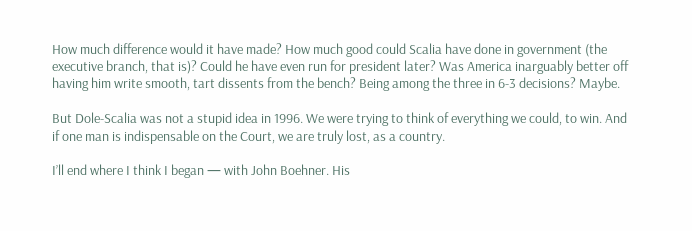How much difference would it have made? How much good could Scalia have done in government (the executive branch, that is)? Could he have even run for president later? Was America inarguably better off having him write smooth, tart dissents from the bench? Being among the three in 6-3 decisions? Maybe.

But Dole-Scalia was not a stupid idea in 1996. We were trying to think of everything we could, to win. And if one man is indispensable on the Court, we are truly lost, as a country.

I’ll end where I think I began — with John Boehner. His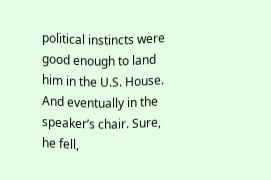political instincts were good enough to land him in the U.S. House. And eventually in the speaker’s chair. Sure, he fell,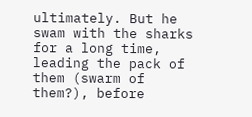ultimately. But he swam with the sharks for a long time, leading the pack of them (swarm of them?), before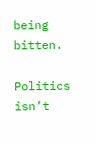being bitten.

Politics isn’t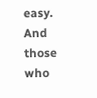easy. And those who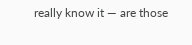really know it — are those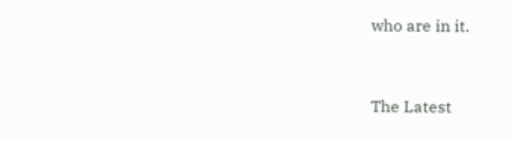who are in it.


The Latest